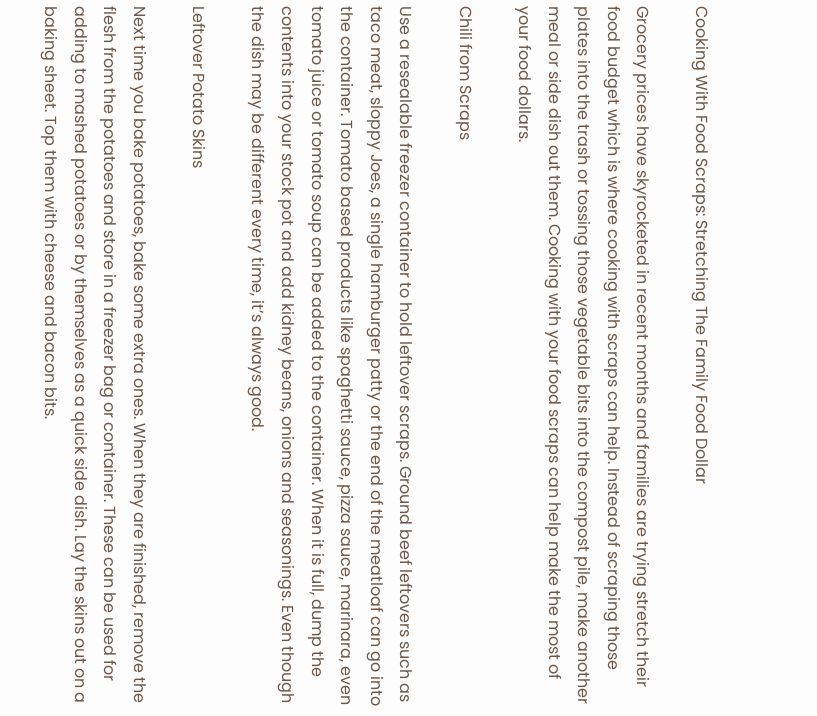Cooking With Food Scraps: Stretching The Family Food Dollar

Grocery prices have skyrocketed in recent months and families are trying stretch their food budget which is where cooking with scraps can help. Instead of scraping those plates into the trash or tossing those vegetable bits into the compost pile, make another meal or side dish out them. Cooking with your food scraps can help make the most of your food dollars.

Chili from Scraps

Use a resealable freezer container to hold leftover scraps. Ground beef leftovers such as taco meat, sloppy Joes, a single hamburger patty or the end of the meatloaf can go into the container. Tomato based products like spaghetti sauce, pizza sauce, marinara, even tomato juice or tomato soup can be added to the container. When it is full, dump the contents into your stock pot and add kidney beans, onions and seasonings. Even though the dish may be different every time, it’s always good.

Leftover Potato Skins

Next time you bake potatoes, bake some extra ones. When they are finished, remove the flesh from the potatoes and store in a freezer bag or container. These can be used for adding to mashed potatoes or by themselves as a quick side dish. Lay the skins out on a baking sheet. Top them with cheese and bacon bits.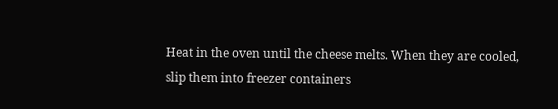Heat in the oven until the cheese melts. When they are cooled, slip them into freezer containers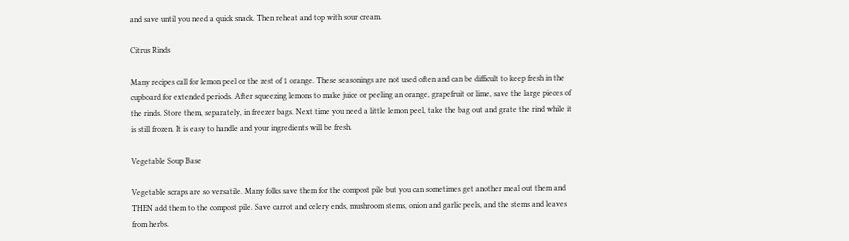and save until you need a quick snack. Then reheat and top with sour cream.

Citrus Rinds

Many recipes call for lemon peel or the zest of 1 orange. These seasonings are not used often and can be difficult to keep fresh in the cupboard for extended periods. After squeezing lemons to make juice or peeling an orange, grapefruit or lime, save the large pieces of the rinds. Store them, separately, in freezer bags. Next time you need a little lemon peel, take the bag out and grate the rind while it is still frozen. It is easy to handle and your ingredients will be fresh.

Vegetable Soup Base

Vegetable scraps are so versatile. Many folks save them for the compost pile but you can sometimes get another meal out them and THEN add them to the compost pile. Save carrot and celery ends, mushroom stems, onion and garlic peels, and the stems and leaves from herbs.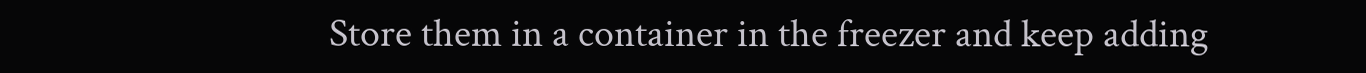Store them in a container in the freezer and keep adding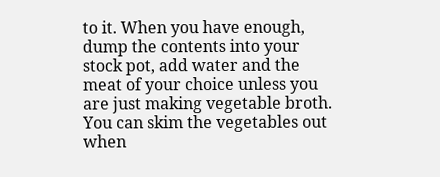to it. When you have enough, dump the contents into your stock pot, add water and the meat of your choice unless you are just making vegetable broth. You can skim the vegetables out when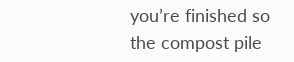you’re finished so the compost pile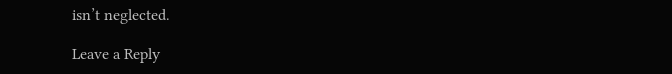isn’t neglected.

Leave a Reply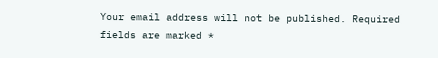Your email address will not be published. Required fields are marked *